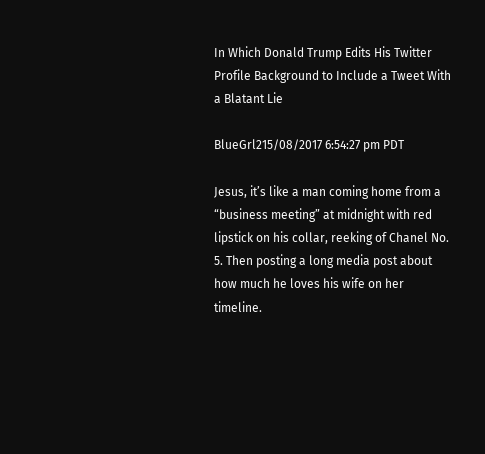In Which Donald Trump Edits His Twitter Profile Background to Include a Tweet With a Blatant Lie

BlueGrl215/08/2017 6:54:27 pm PDT

Jesus, it’s like a man coming home from a “business meeting” at midnight with red lipstick on his collar, reeking of Chanel No. 5. Then posting a long media post about how much he loves his wife on her timeline.